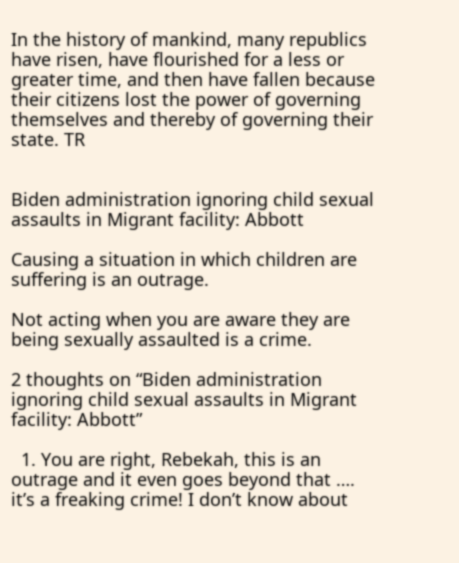In the history of mankind, many republics have risen, have flourished for a less or greater time, and then have fallen because their citizens lost the power of governing themselves and thereby of governing their state. TR


Biden administration ignoring child sexual assaults in Migrant facility: Abbott

Causing a situation in which children are suffering is an outrage.

Not acting when you are aware they are being sexually assaulted is a crime.

2 thoughts on “Biden administration ignoring child sexual assaults in Migrant facility: Abbott”

  1. You are right, Rebekah, this is an outrage and it even goes beyond that …. it’s a freaking crime! I don’t know about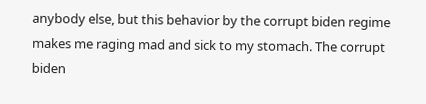anybody else, but this behavior by the corrupt biden regime makes me raging mad and sick to my stomach. The corrupt biden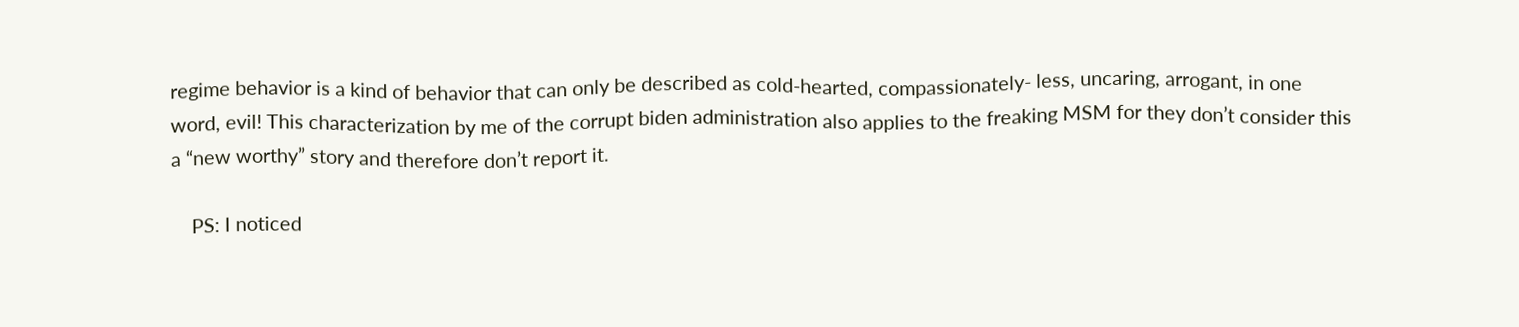regime behavior is a kind of behavior that can only be described as cold-hearted, compassionately- less, uncaring, arrogant, in one word, evil! This characterization by me of the corrupt biden administration also applies to the freaking MSM for they don’t consider this a “new worthy” story and therefore don’t report it.

    PS: I noticed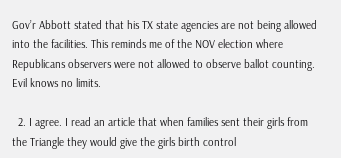Gov’r Abbott stated that his TX state agencies are not being allowed into the facilities. This reminds me of the NOV election where Republicans observers were not allowed to observe ballot counting. Evil knows no limits.

  2. I agree. I read an article that when families sent their girls from the Triangle they would give the girls birth control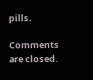pills.

Comments are closed.